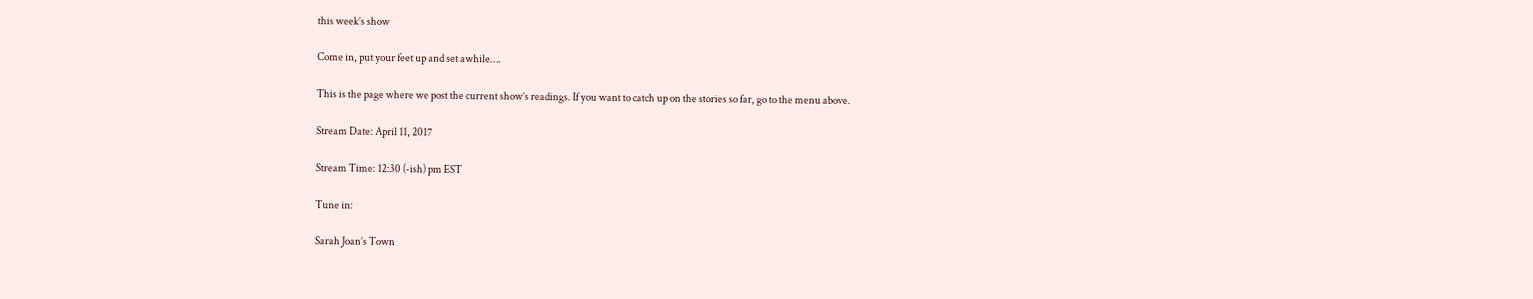this week’s show

Come in, put your feet up and set awhile….

This is the page where we post the current show’s readings. If you want to catch up on the stories so far, go to the menu above.

Stream Date: April 11, 2017

Stream Time: 12:30 (-ish) pm EST

Tune in:

Sarah Joan’s Town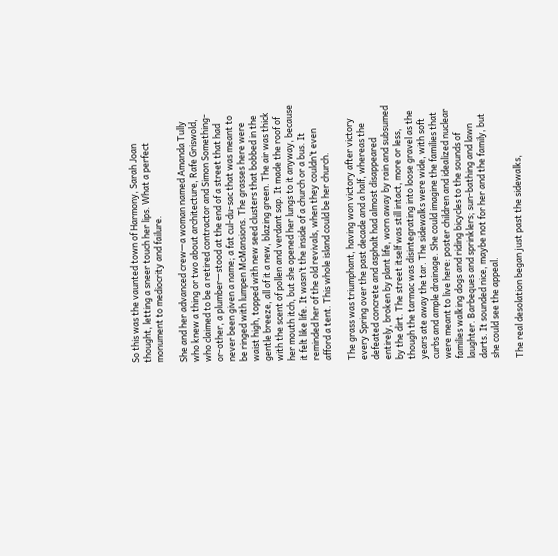So this was the vaunted town of Harmony, Sarah Joan thought, letting a sneer touch her lips. What a perfect monument to mediocrity and failure.

She and her advanced crew—a woman named Amanda Tully who knew a thing or two about architecture, Rafe Griswold, who claimed to be a retired contractor and Simon Something-or-other, a plumber—stood at the end of a street that had never been given a name; a fat cul-du-sac that was meant to be ringed with lumpen McMansions. The grasses here were waist high, topped with new seed clusters that bobbed in the gentle breeze, all of it a new, blazing green. The air was thick with the scent of pollen and verdant sap. It made the roof of her mouth itch, but she opened her lungs to it anyway, because it felt like life. It wasn’t the inside of a church or a bus. It reminded her of the old revivals, when they couldn’t even afford a tent. This whole island could be her church.

The grass was triumphant, having won victory after victory every Spring over the past decade and a half, whereas the defeated concrete and asphalt had almost disappeared entirely, broken by plant life, worn away by rain and subsumed by the dirt. The street itself was still intact, more or less, though the tarmac was disintegrating into loose gravel as the years ate away the tar. The sidewalks were wide, with soft curbs and ample drainage. She could imagine the families that were meant to live here: poster children and idealized nuclear families walking dogs and riding bicycles to the sounds of laughter. Barbeques and sprinklers; sun-bathing and lawn darts. It sounded nice, maybe not for her and the family, but she could see the appeal.

The real desolation began just past the sidewalks,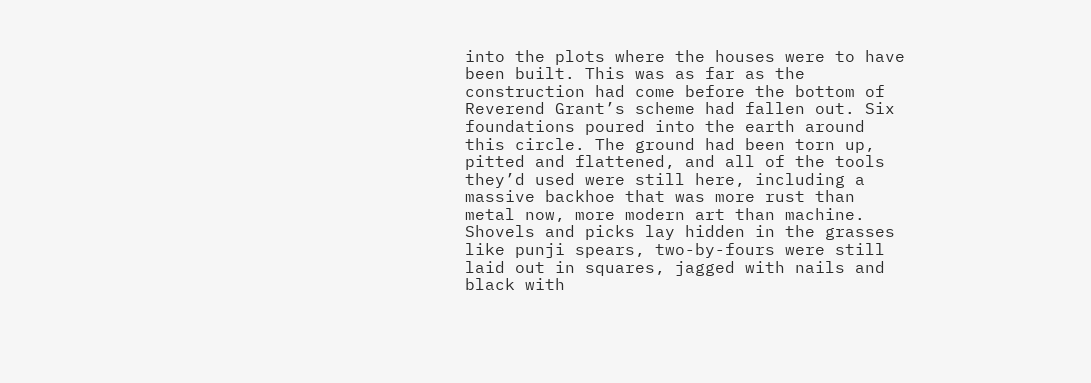into the plots where the houses were to have been built. This was as far as the construction had come before the bottom of Reverend Grant’s scheme had fallen out. Six foundations poured into the earth around this circle. The ground had been torn up, pitted and flattened, and all of the tools they’d used were still here, including a massive backhoe that was more rust than metal now, more modern art than machine. Shovels and picks lay hidden in the grasses like punji spears, two-by-fours were still laid out in squares, jagged with nails and black with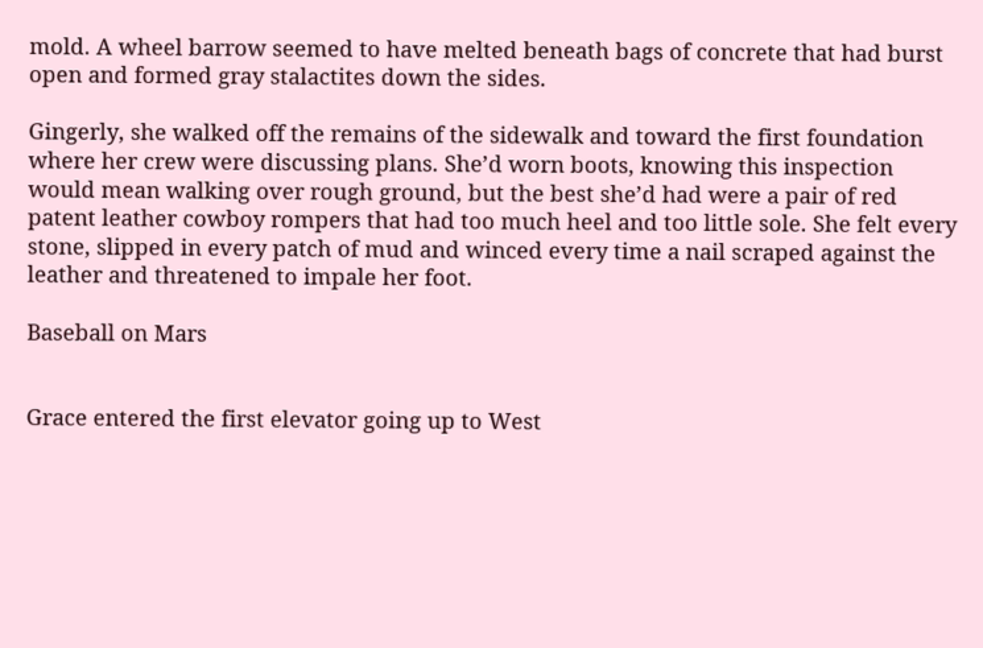mold. A wheel barrow seemed to have melted beneath bags of concrete that had burst open and formed gray stalactites down the sides.

Gingerly, she walked off the remains of the sidewalk and toward the first foundation where her crew were discussing plans. She’d worn boots, knowing this inspection would mean walking over rough ground, but the best she’d had were a pair of red patent leather cowboy rompers that had too much heel and too little sole. She felt every stone, slipped in every patch of mud and winced every time a nail scraped against the leather and threatened to impale her foot.

Baseball on Mars


Grace entered the first elevator going up to West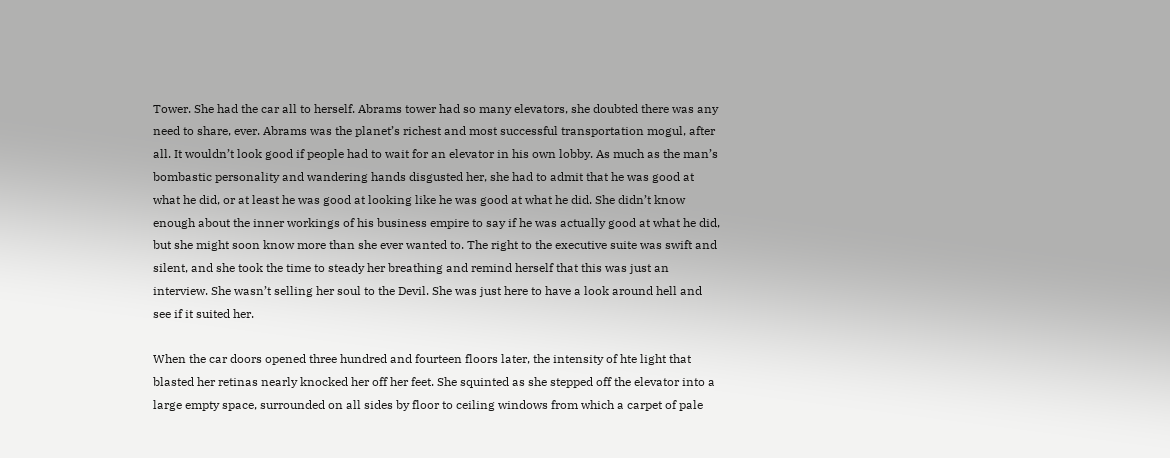Tower. She had the car all to herself. Abrams tower had so many elevators, she doubted there was any need to share, ever. Abrams was the planet’s richest and most successful transportation mogul, after all. It wouldn’t look good if people had to wait for an elevator in his own lobby. As much as the man’s bombastic personality and wandering hands disgusted her, she had to admit that he was good at what he did, or at least he was good at looking like he was good at what he did. She didn’t know enough about the inner workings of his business empire to say if he was actually good at what he did, but she might soon know more than she ever wanted to. The right to the executive suite was swift and silent, and she took the time to steady her breathing and remind herself that this was just an interview. She wasn’t selling her soul to the Devil. She was just here to have a look around hell and see if it suited her.

When the car doors opened three hundred and fourteen floors later, the intensity of hte light that blasted her retinas nearly knocked her off her feet. She squinted as she stepped off the elevator into a large empty space, surrounded on all sides by floor to ceiling windows from which a carpet of pale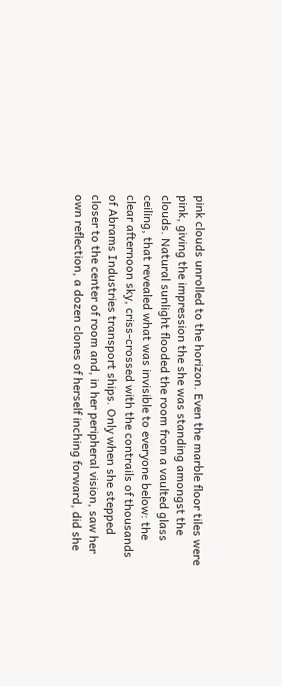pink clouds unrolled to the horizon. Even the marble floor tiles were pink, giving the impression the she was standing amongst the clouds. Natural sunlight flooded the room from a vaulted glass ceiling, that revealed what was invisible to everyone below: the clear afternoon sky, criss-crossed with the contrails of thousands of Abrams Industries transport ships. Only when she stepped closer to the center of room and, in her peripheral vision, saw her own reflection, a dozen clones of herself inching forward, did she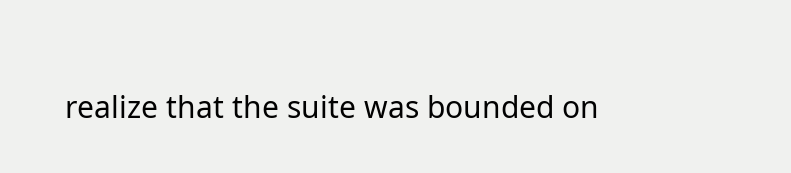realize that the suite was bounded on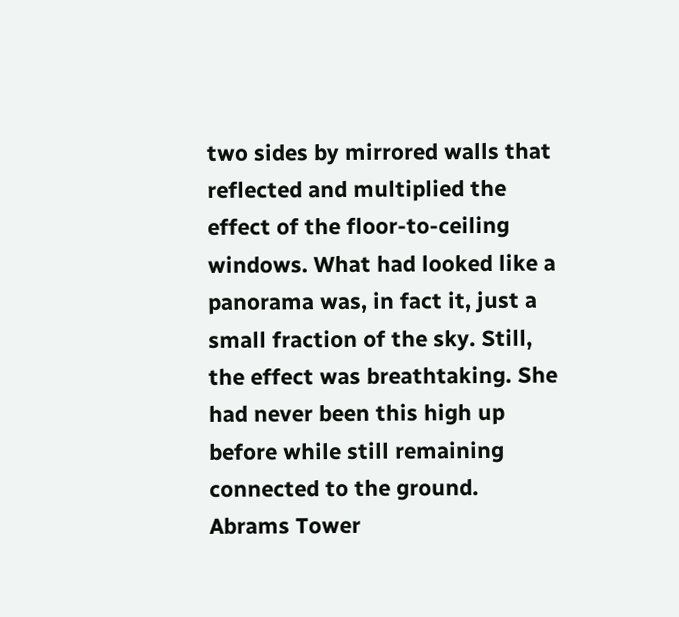two sides by mirrored walls that reflected and multiplied the effect of the floor-to-ceiling windows. What had looked like a panorama was, in fact it, just a small fraction of the sky. Still, the effect was breathtaking. She had never been this high up before while still remaining connected to the ground. Abrams Tower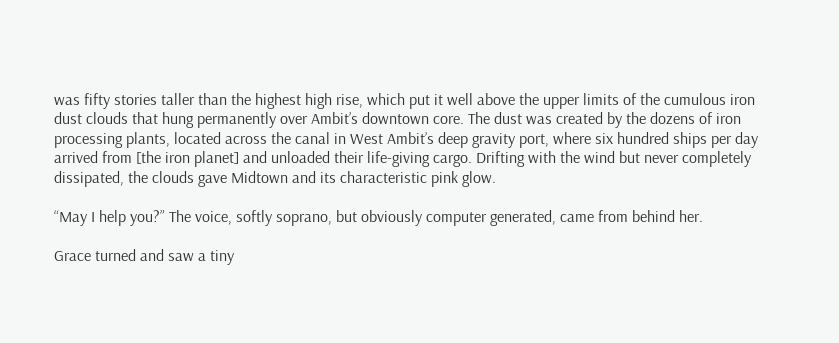was fifty stories taller than the highest high rise, which put it well above the upper limits of the cumulous iron dust clouds that hung permanently over Ambit’s downtown core. The dust was created by the dozens of iron processing plants, located across the canal in West Ambit’s deep gravity port, where six hundred ships per day arrived from [the iron planet] and unloaded their life-giving cargo. Drifting with the wind but never completely dissipated, the clouds gave Midtown and its characteristic pink glow.

“May I help you?” The voice, softly soprano, but obviously computer generated, came from behind her.

Grace turned and saw a tiny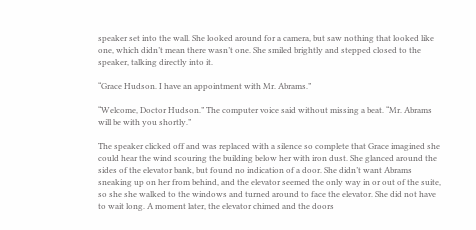speaker set into the wall. She looked around for a camera, but saw nothing that looked like one, which didn’t mean there wasn’t one. She smiled brightly and stepped closed to the speaker, talking directly into it.

“Grace Hudson. I have an appointment with Mr. Abrams.”

“Welcome, Doctor Hudson.” The computer voice said without missing a beat. “Mr. Abrams will be with you shortly.”

The speaker clicked off and was replaced with a silence so complete that Grace imagined she could hear the wind scouring the building below her with iron dust. She glanced around the sides of the elevator bank, but found no indication of a door. She didn’t want Abrams sneaking up on her from behind, and the elevator seemed the only way in or out of the suite, so she she walked to the windows and turned around to face the elevator. She did not have to wait long. A moment later, the elevator chimed and the doors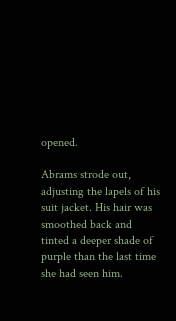opened.

Abrams strode out, adjusting the lapels of his suit jacket. His hair was smoothed back and tinted a deeper shade of purple than the last time she had seen him.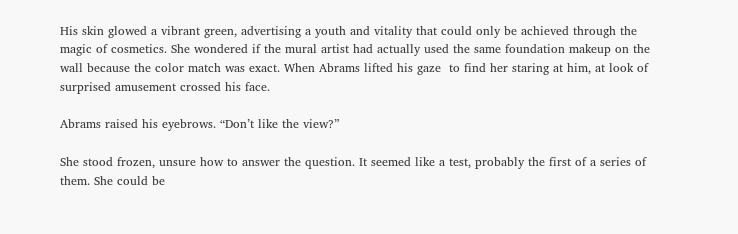His skin glowed a vibrant green, advertising a youth and vitality that could only be achieved through the magic of cosmetics. She wondered if the mural artist had actually used the same foundation makeup on the wall because the color match was exact. When Abrams lifted his gaze  to find her staring at him, at look of surprised amusement crossed his face.

Abrams raised his eyebrows. “Don’t like the view?”

She stood frozen, unsure how to answer the question. It seemed like a test, probably the first of a series of them. She could be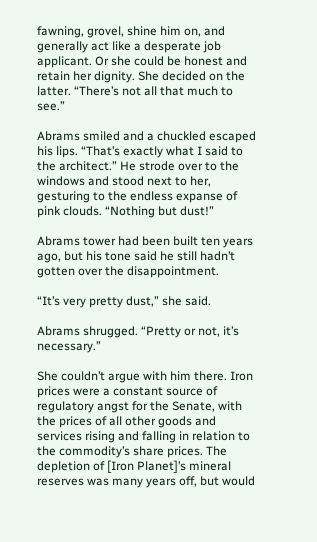fawning, grovel, shine him on, and generally act like a desperate job applicant. Or she could be honest and retain her dignity. She decided on the latter. “There’s not all that much to see.”

Abrams smiled and a chuckled escaped his lips. “That’s exactly what I said to the architect.” He strode over to the windows and stood next to her, gesturing to the endless expanse of pink clouds. “Nothing but dust!”

Abrams tower had been built ten years ago, but his tone said he still hadn’t gotten over the disappointment.

“It’s very pretty dust,” she said.

Abrams shrugged. “Pretty or not, it’s necessary.”

She couldn’t argue with him there. Iron prices were a constant source of regulatory angst for the Senate, with the prices of all other goods and services rising and falling in relation to the commodity’s share prices. The depletion of [Iron Planet]’s mineral reserves was many years off, but would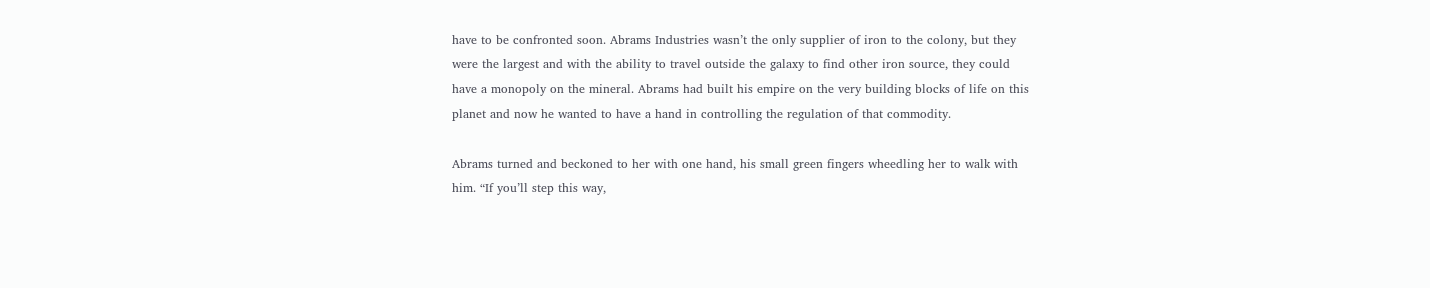have to be confronted soon. Abrams Industries wasn’t the only supplier of iron to the colony, but they were the largest and with the ability to travel outside the galaxy to find other iron source, they could have a monopoly on the mineral. Abrams had built his empire on the very building blocks of life on this planet and now he wanted to have a hand in controlling the regulation of that commodity.

Abrams turned and beckoned to her with one hand, his small green fingers wheedling her to walk with him. “If you’ll step this way,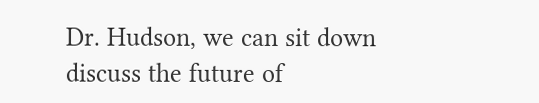Dr. Hudson, we can sit down discuss the future of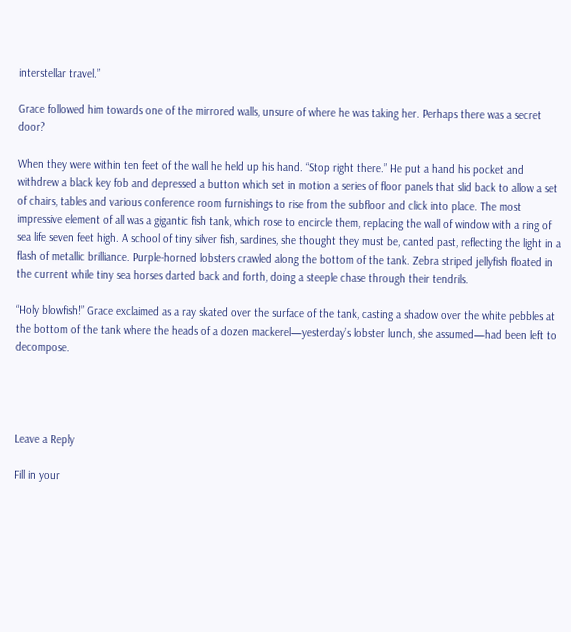interstellar travel.”

Grace followed him towards one of the mirrored walls, unsure of where he was taking her. Perhaps there was a secret door?

When they were within ten feet of the wall he held up his hand. “Stop right there.” He put a hand his pocket and withdrew a black key fob and depressed a button which set in motion a series of floor panels that slid back to allow a set of chairs, tables and various conference room furnishings to rise from the subfloor and click into place. The most impressive element of all was a gigantic fish tank, which rose to encircle them, replacing the wall of window with a ring of sea life seven feet high. A school of tiny silver fish, sardines, she thought they must be, canted past, reflecting the light in a flash of metallic brilliance. Purple-horned lobsters crawled along the bottom of the tank. Zebra striped jellyfish floated in the current while tiny sea horses darted back and forth, doing a steeple chase through their tendrils.

“Holy blowfish!” Grace exclaimed as a ray skated over the surface of the tank, casting a shadow over the white pebbles at the bottom of the tank where the heads of a dozen mackerel—yesterday’s lobster lunch, she assumed—had been left to decompose.




Leave a Reply

Fill in your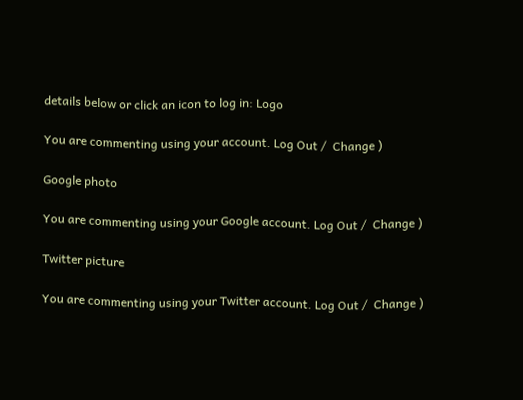details below or click an icon to log in: Logo

You are commenting using your account. Log Out /  Change )

Google photo

You are commenting using your Google account. Log Out /  Change )

Twitter picture

You are commenting using your Twitter account. Log Out /  Change )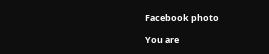Facebook photo

You are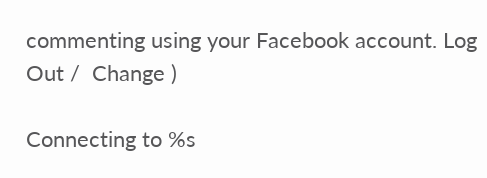commenting using your Facebook account. Log Out /  Change )

Connecting to %s